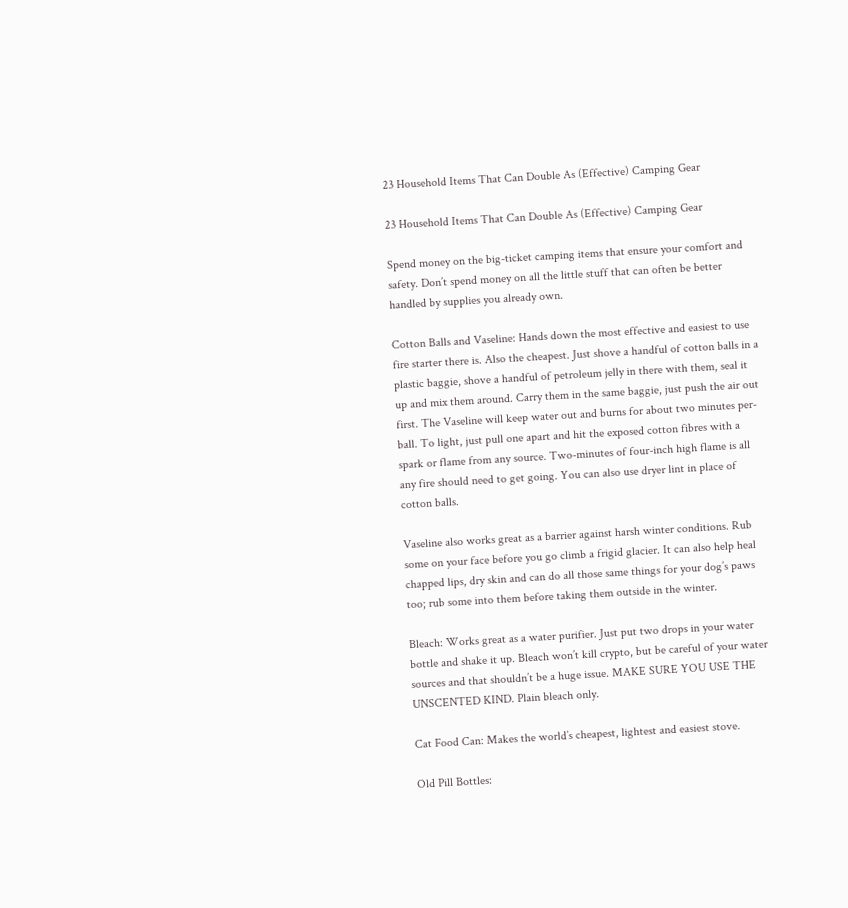23 Household Items That Can Double As (Effective) Camping Gear

23 Household Items That Can Double As (Effective) Camping Gear

Spend money on the big-ticket camping items that ensure your comfort and safety. Don’t spend money on all the little stuff that can often be better handled by supplies you already own.

Cotton Balls and Vaseline: Hands down the most effective and easiest to use fire starter there is. Also the cheapest. Just shove a handful of cotton balls in a plastic baggie, shove a handful of petroleum jelly in there with them, seal it up and mix them around. Carry them in the same baggie, just push the air out first. The Vaseline will keep water out and burns for about two minutes per-ball. To light, just pull one apart and hit the exposed cotton fibres with a spark or flame from any source. Two-minutes of four-inch high flame is all any fire should need to get going. You can also use dryer lint in place of cotton balls.

Vaseline also works great as a barrier against harsh winter conditions. Rub some on your face before you go climb a frigid glacier. It can also help heal chapped lips, dry skin and can do all those same things for your dog’s paws too; rub some into them before taking them outside in the winter.

Bleach: Works great as a water purifier. Just put two drops in your water bottle and shake it up. Bleach won’t kill crypto, but be careful of your water sources and that shouldn’t be a huge issue. MAKE SURE YOU USE THE UNSCENTED KIND. Plain bleach only.

Cat Food Can: Makes the world’s cheapest, lightest and easiest stove.

Old Pill Bottles: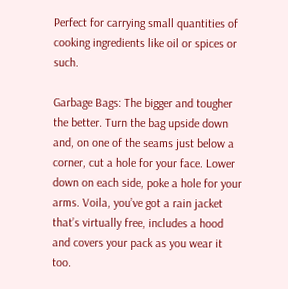Perfect for carrying small quantities of cooking ingredients like oil or spices or such.

Garbage Bags: The bigger and tougher the better. Turn the bag upside down and, on one of the seams just below a corner, cut a hole for your face. Lower down on each side, poke a hole for your arms. Voila, you’ve got a rain jacket that’s virtually free, includes a hood and covers your pack as you wear it too.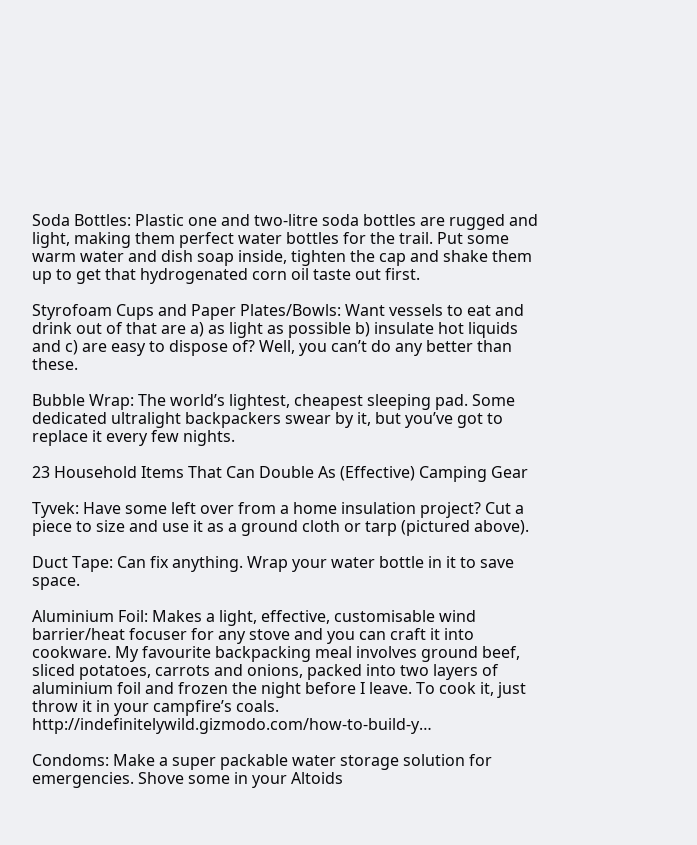Soda Bottles: Plastic one and two-litre soda bottles are rugged and light, making them perfect water bottles for the trail. Put some warm water and dish soap inside, tighten the cap and shake them up to get that hydrogenated corn oil taste out first.

Styrofoam Cups and Paper Plates/Bowls: Want vessels to eat and drink out of that are a) as light as possible b) insulate hot liquids and c) are easy to dispose of? Well, you can’t do any better than these.

Bubble Wrap: The world’s lightest, cheapest sleeping pad. Some dedicated ultralight backpackers swear by it, but you’ve got to replace it every few nights.

23 Household Items That Can Double As (Effective) Camping Gear

Tyvek: Have some left over from a home insulation project? Cut a piece to size and use it as a ground cloth or tarp (pictured above).

Duct Tape: Can fix anything. Wrap your water bottle in it to save space.

Aluminium Foil: Makes a light, effective, customisable wind barrier/heat focuser for any stove and you can craft it into cookware. My favourite backpacking meal involves ground beef, sliced potatoes, carrots and onions, packed into two layers of aluminium foil and frozen the night before I leave. To cook it, just throw it in your campfire’s coals. http://indefinitelywild.gizmodo.com/how-to-build-y…

Condoms: Make a super packable water storage solution for emergencies. Shove some in your Altoids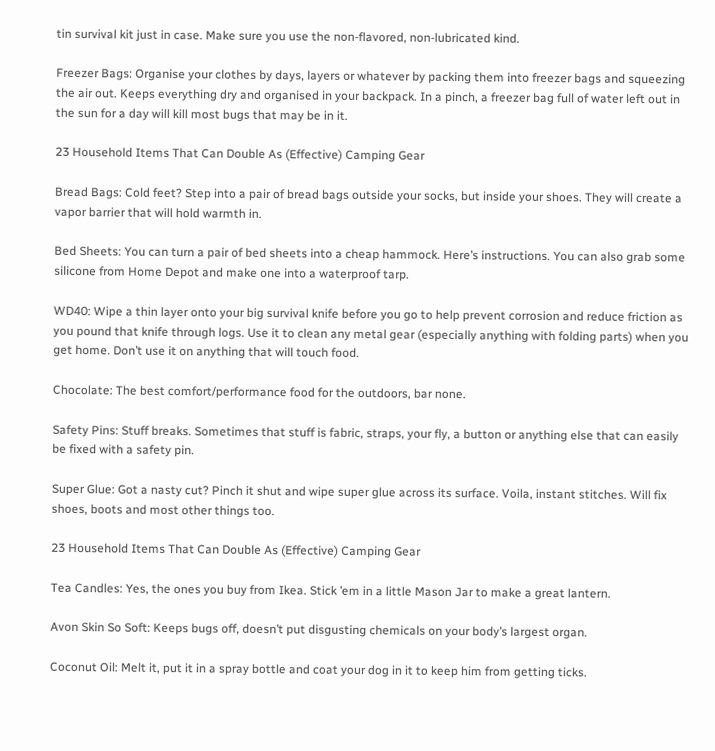tin survival kit just in case. Make sure you use the non-flavored, non-lubricated kind.

Freezer Bags: Organise your clothes by days, layers or whatever by packing them into freezer bags and squeezing the air out. Keeps everything dry and organised in your backpack. In a pinch, a freezer bag full of water left out in the sun for a day will kill most bugs that may be in it.

23 Household Items That Can Double As (Effective) Camping Gear

Bread Bags: Cold feet? Step into a pair of bread bags outside your socks, but inside your shoes. They will create a vapor barrier that will hold warmth in.

Bed Sheets: You can turn a pair of bed sheets into a cheap hammock. Here’s instructions. You can also grab some silicone from Home Depot and make one into a waterproof tarp.

WD40: Wipe a thin layer onto your big survival knife before you go to help prevent corrosion and reduce friction as you pound that knife through logs. Use it to clean any metal gear (especially anything with folding parts) when you get home. Don’t use it on anything that will touch food.

Chocolate: The best comfort/performance food for the outdoors, bar none.

Safety Pins: Stuff breaks. Sometimes that stuff is fabric, straps, your fly, a button or anything else that can easily be fixed with a safety pin.

Super Glue: Got a nasty cut? Pinch it shut and wipe super glue across its surface. Voila, instant stitches. Will fix shoes, boots and most other things too.

23 Household Items That Can Double As (Effective) Camping Gear

Tea Candles: Yes, the ones you buy from Ikea. Stick ’em in a little Mason Jar to make a great lantern.

Avon Skin So Soft: Keeps bugs off, doesn’t put disgusting chemicals on your body’s largest organ.

Coconut Oil: Melt it, put it in a spray bottle and coat your dog in it to keep him from getting ticks.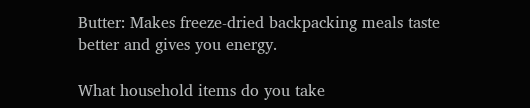Butter: Makes freeze-dried backpacking meals taste better and gives you energy.

What household items do you take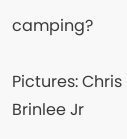camping?

Pictures: Chris Brinlee Jr